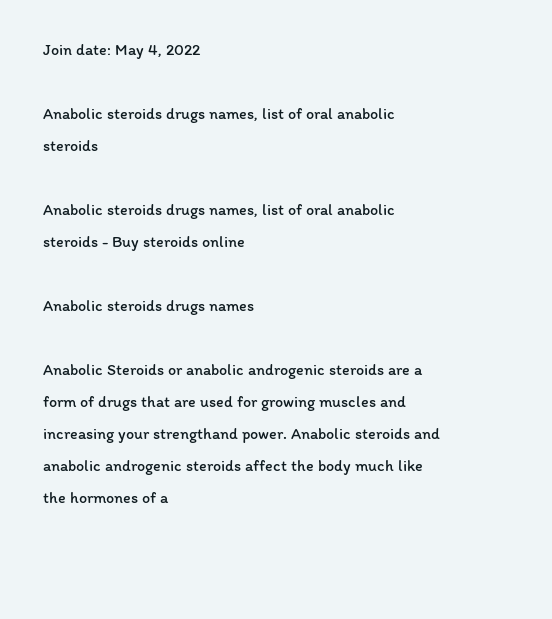Join date: May 4, 2022

Anabolic steroids drugs names, list of oral anabolic steroids

Anabolic steroids drugs names, list of oral anabolic steroids - Buy steroids online

Anabolic steroids drugs names

Anabolic Steroids or anabolic androgenic steroids are a form of drugs that are used for growing muscles and increasing your strengthand power. Anabolic steroids and anabolic androgenic steroids affect the body much like the hormones of a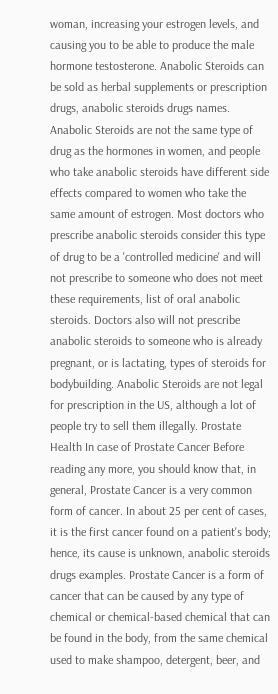woman, increasing your estrogen levels, and causing you to be able to produce the male hormone testosterone. Anabolic Steroids can be sold as herbal supplements or prescription drugs, anabolic steroids drugs names. Anabolic Steroids are not the same type of drug as the hormones in women, and people who take anabolic steroids have different side effects compared to women who take the same amount of estrogen. Most doctors who prescribe anabolic steroids consider this type of drug to be a 'controlled medicine' and will not prescribe to someone who does not meet these requirements, list of oral anabolic steroids. Doctors also will not prescribe anabolic steroids to someone who is already pregnant, or is lactating, types of steroids for bodybuilding. Anabolic Steroids are not legal for prescription in the US, although a lot of people try to sell them illegally. Prostate Health In case of Prostate Cancer Before reading any more, you should know that, in general, Prostate Cancer is a very common form of cancer. In about 25 per cent of cases, it is the first cancer found on a patient's body; hence, its cause is unknown, anabolic steroids drugs examples. Prostate Cancer is a form of cancer that can be caused by any type of chemical or chemical-based chemical that can be found in the body, from the same chemical used to make shampoo, detergent, beer, and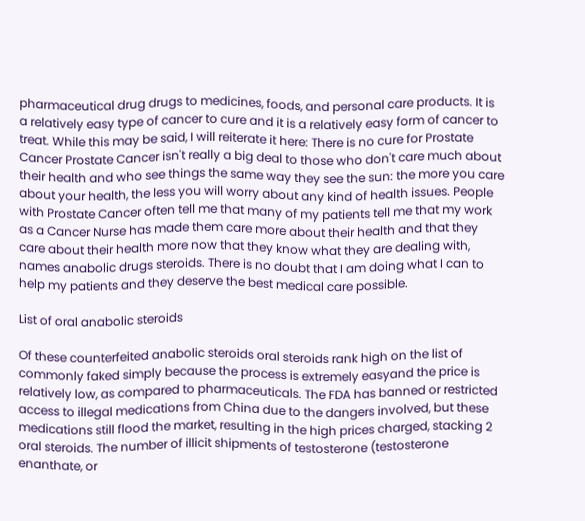pharmaceutical drug drugs to medicines, foods, and personal care products. It is a relatively easy type of cancer to cure and it is a relatively easy form of cancer to treat. While this may be said, I will reiterate it here: There is no cure for Prostate Cancer Prostate Cancer isn't really a big deal to those who don't care much about their health and who see things the same way they see the sun: the more you care about your health, the less you will worry about any kind of health issues. People with Prostate Cancer often tell me that many of my patients tell me that my work as a Cancer Nurse has made them care more about their health and that they care about their health more now that they know what they are dealing with, names anabolic drugs steroids. There is no doubt that I am doing what I can to help my patients and they deserve the best medical care possible.

List of oral anabolic steroids

Of these counterfeited anabolic steroids oral steroids rank high on the list of commonly faked simply because the process is extremely easyand the price is relatively low, as compared to pharmaceuticals. The FDA has banned or restricted access to illegal medications from China due to the dangers involved, but these medications still flood the market, resulting in the high prices charged, stacking 2 oral steroids. The number of illicit shipments of testosterone (testosterone enanthate, or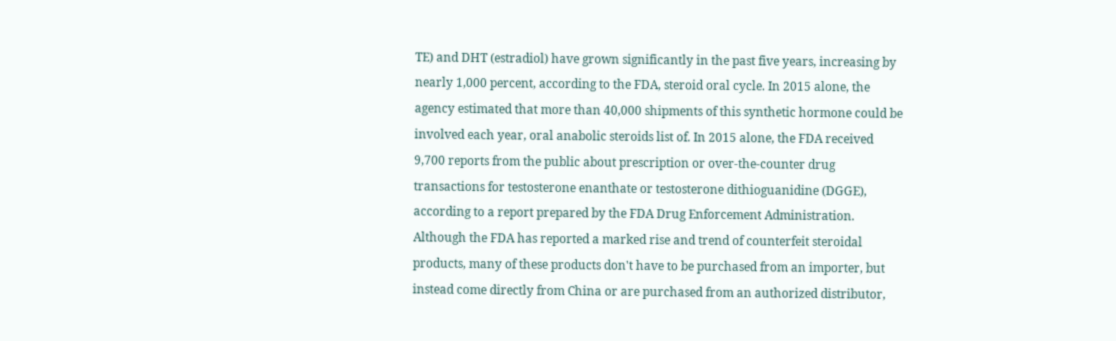TE) and DHT (estradiol) have grown significantly in the past five years, increasing by nearly 1,000 percent, according to the FDA, steroid oral cycle. In 2015 alone, the agency estimated that more than 40,000 shipments of this synthetic hormone could be involved each year, oral anabolic steroids list of. In 2015 alone, the FDA received 9,700 reports from the public about prescription or over-the-counter drug transactions for testosterone enanthate or testosterone dithioguanidine (DGGE), according to a report prepared by the FDA Drug Enforcement Administration. Although the FDA has reported a marked rise and trend of counterfeit steroidal products, many of these products don't have to be purchased from an importer, but instead come directly from China or are purchased from an authorized distributor,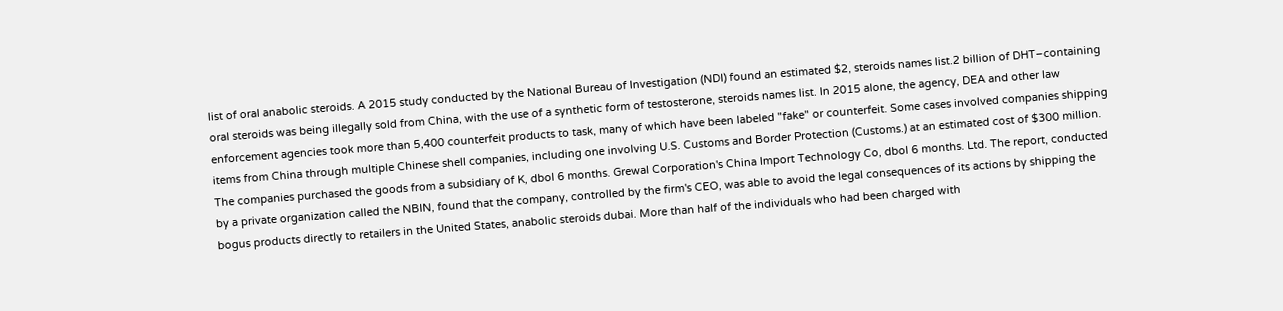list of oral anabolic steroids. A 2015 study conducted by the National Bureau of Investigation (NDI) found an estimated $2, steroids names list.2 billion of DHT–containing oral steroids was being illegally sold from China, with the use of a synthetic form of testosterone, steroids names list. In 2015 alone, the agency, DEA and other law enforcement agencies took more than 5,400 counterfeit products to task, many of which have been labeled "fake" or counterfeit. Some cases involved companies shipping items from China through multiple Chinese shell companies, including one involving U.S. Customs and Border Protection (Customs.) at an estimated cost of $300 million. The companies purchased the goods from a subsidiary of K, dbol 6 months. Grewal Corporation's China Import Technology Co, dbol 6 months. Ltd. The report, conducted by a private organization called the NBIN, found that the company, controlled by the firm's CEO, was able to avoid the legal consequences of its actions by shipping the bogus products directly to retailers in the United States, anabolic steroids dubai. More than half of the individuals who had been charged with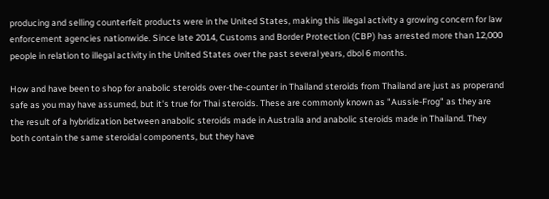producing and selling counterfeit products were in the United States, making this illegal activity a growing concern for law enforcement agencies nationwide. Since late 2014, Customs and Border Protection (CBP) has arrested more than 12,000 people in relation to illegal activity in the United States over the past several years, dbol 6 months.

How and have been to shop for anabolic steroids over-the-counter in Thailand steroids from Thailand are just as properand safe as you may have assumed, but it's true for Thai steroids. These are commonly known as "Aussie-Frog" as they are the result of a hybridization between anabolic steroids made in Australia and anabolic steroids made in Thailand. They both contain the same steroidal components, but they have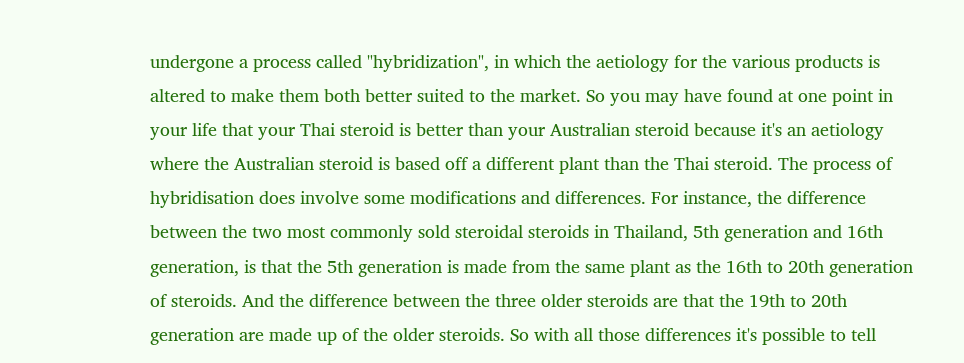undergone a process called "hybridization", in which the aetiology for the various products is altered to make them both better suited to the market. So you may have found at one point in your life that your Thai steroid is better than your Australian steroid because it's an aetiology where the Australian steroid is based off a different plant than the Thai steroid. The process of hybridisation does involve some modifications and differences. For instance, the difference between the two most commonly sold steroidal steroids in Thailand, 5th generation and 16th generation, is that the 5th generation is made from the same plant as the 16th to 20th generation of steroids. And the difference between the three older steroids are that the 19th to 20th generation are made up of the older steroids. So with all those differences it's possible to tell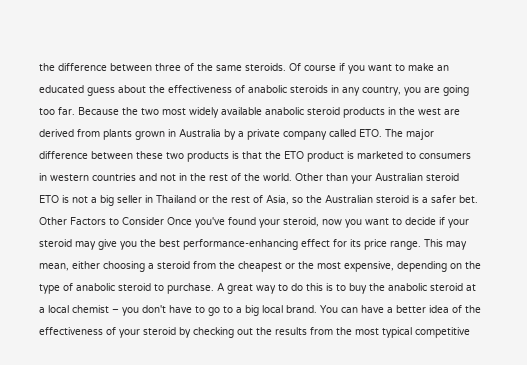the difference between three of the same steroids. Of course if you want to make an educated guess about the effectiveness of anabolic steroids in any country, you are going too far. Because the two most widely available anabolic steroid products in the west are derived from plants grown in Australia by a private company called ETO. The major difference between these two products is that the ETO product is marketed to consumers in western countries and not in the rest of the world. Other than your Australian steroid ETO is not a big seller in Thailand or the rest of Asia, so the Australian steroid is a safer bet. Other Factors to Consider Once you've found your steroid, now you want to decide if your steroid may give you the best performance-enhancing effect for its price range. This may mean, either choosing a steroid from the cheapest or the most expensive, depending on the type of anabolic steroid to purchase. A great way to do this is to buy the anabolic steroid at a local chemist – you don't have to go to a big local brand. You can have a better idea of the effectiveness of your steroid by checking out the results from the most typical competitive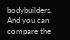bodybuilders. And you can compare the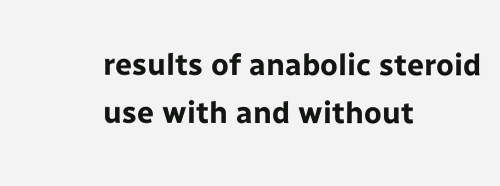results of anabolic steroid use with and without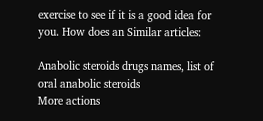exercise to see if it is a good idea for you. How does an Similar articles:

Anabolic steroids drugs names, list of oral anabolic steroids
More actions